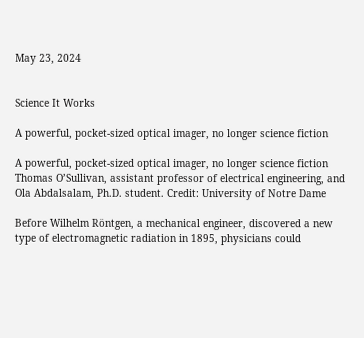May 23, 2024


Science It Works

A powerful, pocket-sized optical imager, no longer science fiction

A powerful, pocket-sized optical imager, no longer science fiction
Thomas O’Sullivan, assistant professor of electrical engineering, and Ola Abdalsalam, Ph.D. student. Credit: University of Notre Dame

Before Wilhelm Röntgen, a mechanical engineer, discovered a new type of electromagnetic radiation in 1895, physicians could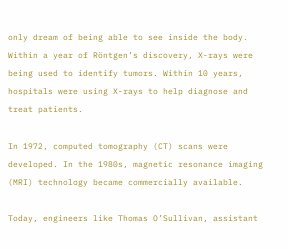only dream of being able to see inside the body. Within a year of Röntgen’s discovery, X-rays were being used to identify tumors. Within 10 years, hospitals were using X-rays to help diagnose and treat patients.

In 1972, computed tomography (CT) scans were developed. In the 1980s, magnetic resonance imaging (MRI) technology became commercially available.

Today, engineers like Thomas O’Sullivan, assistant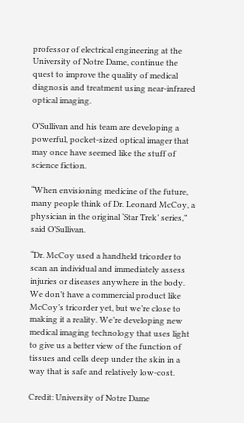professor of electrical engineering at the University of Notre Dame, continue the quest to improve the quality of medical diagnosis and treatment using near-infrared optical imaging.

O’Sullivan and his team are developing a powerful, pocket-sized optical imager that may once have seemed like the stuff of science fiction.

“When envisioning medicine of the future, many people think of Dr. Leonard McCoy, a physician in the original ‘Star Trek’ series,” said O’Sullivan.

“Dr. McCoy used a handheld tricorder to scan an individual and immediately assess injuries or diseases anywhere in the body. We don’t have a commercial product like McCoy’s tricorder yet, but we’re close to making it a reality. We’re developing new medical imaging technology that uses light to give us a better view of the function of tissues and cells deep under the skin in a way that is safe and relatively low-cost.

Credit: University of Notre Dame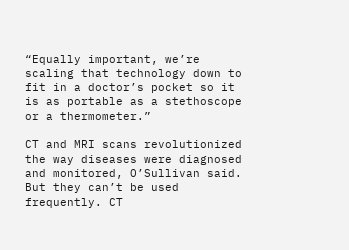“Equally important, we’re scaling that technology down to fit in a doctor’s pocket so it is as portable as a stethoscope or a thermometer.”

CT and MRI scans revolutionized the way diseases were diagnosed and monitored, O’Sullivan said. But they can’t be used frequently. CT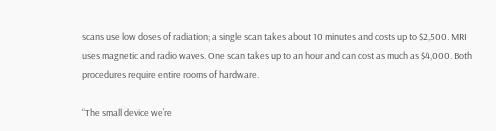scans use low doses of radiation; a single scan takes about 10 minutes and costs up to $2,500. MRI uses magnetic and radio waves. One scan takes up to an hour and can cost as much as $4,000. Both procedures require entire rooms of hardware.

“The small device we’re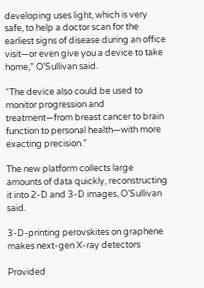developing uses light, which is very safe, to help a doctor scan for the earliest signs of disease during an office visit—or even give you a device to take home,” O’Sullivan said.

“The device also could be used to monitor progression and treatment—from breast cancer to brain function to personal health—with more exacting precision.”

The new platform collects large amounts of data quickly, reconstructing it into 2-D and 3-D images, O’Sullivan said.

3-D-printing perovskites on graphene makes next-gen X-ray detectors

Provided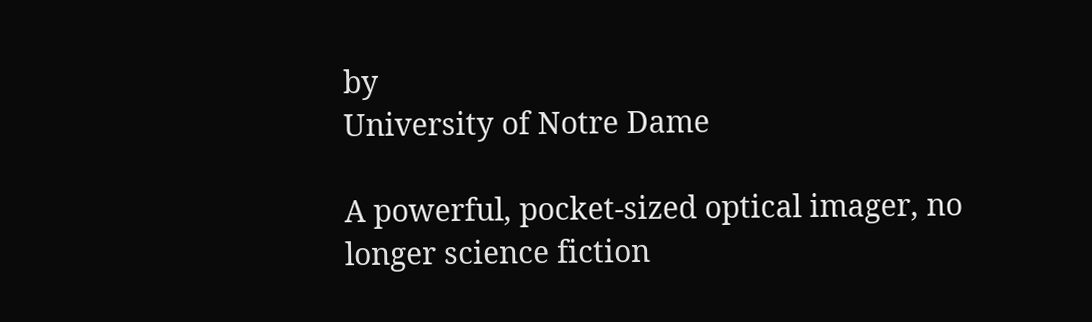by
University of Notre Dame

A powerful, pocket-sized optical imager, no longer science fiction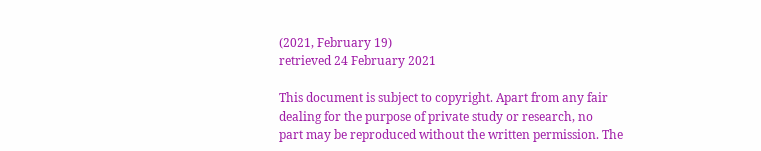(2021, February 19)
retrieved 24 February 2021

This document is subject to copyright. Apart from any fair dealing for the purpose of private study or research, no
part may be reproduced without the written permission. The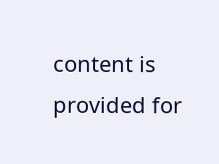content is provided for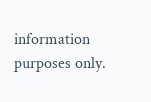information purposes only.